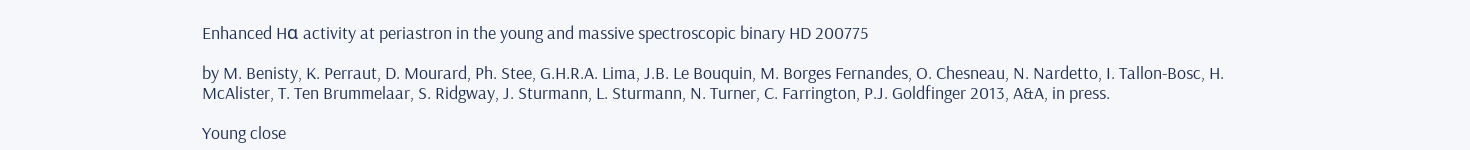Enhanced Hα activity at periastron in the young and massive spectroscopic binary HD 200775

by M. Benisty, K. Perraut, D. Mourard, Ph. Stee, G.H.R.A. Lima, J.B. Le Bouquin, M. Borges Fernandes, O. Chesneau, N. Nardetto, I. Tallon-Bosc, H. McAlister, T. Ten Brummelaar, S. Ridgway, J. Sturmann, L. Sturmann, N. Turner, C. Farrington, P.J. Goldfinger 2013, A&A, in press.

Young close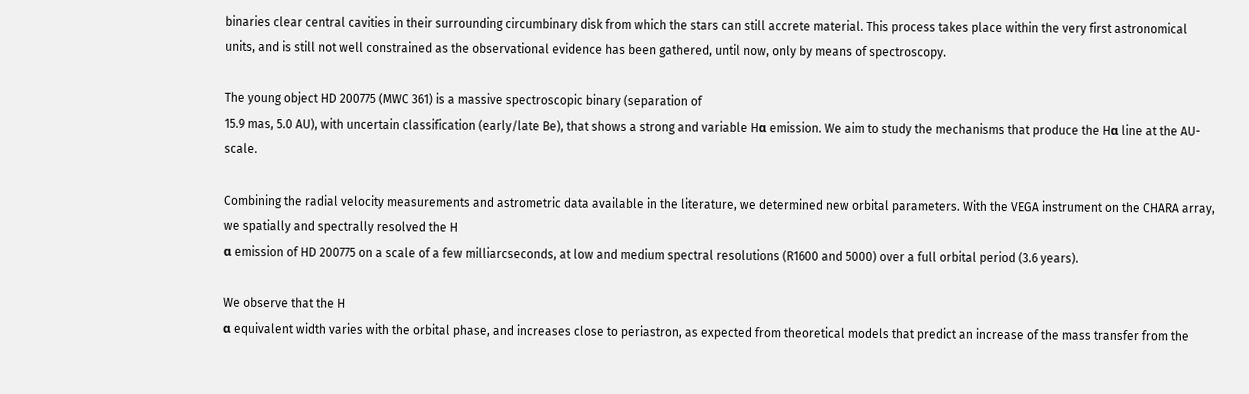binaries clear central cavities in their surrounding circumbinary disk from which the stars can still accrete material. This process takes place within the very first astronomical units, and is still not well constrained as the observational evidence has been gathered, until now, only by means of spectroscopy.

The young object HD 200775 (MWC 361) is a massive spectroscopic binary (separation of
15.9 mas, 5.0 AU), with uncertain classification (early/late Be), that shows a strong and variable Hα emission. We aim to study the mechanisms that produce the Hα line at the AU-scale.

Combining the radial velocity measurements and astrometric data available in the literature, we determined new orbital parameters. With the VEGA instrument on the CHARA array, we spatially and spectrally resolved the H
α emission of HD 200775 on a scale of a few milliarcseconds, at low and medium spectral resolutions (R1600 and 5000) over a full orbital period (3.6 years).

We observe that the H
α equivalent width varies with the orbital phase, and increases close to periastron, as expected from theoretical models that predict an increase of the mass transfer from the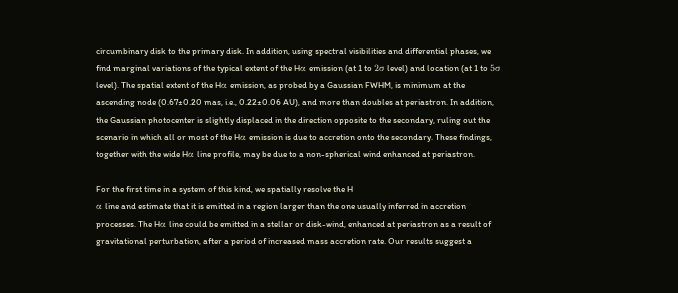circumbinary disk to the primary disk. In addition, using spectral visibilities and differential phases, we find marginal variations of the typical extent of the Hα emission (at 1 to 2σ level) and location (at 1 to 5σ level). The spatial extent of the Hα emission, as probed by a Gaussian FWHM, is minimum at the ascending node (0.67±0.20 mas, i.e., 0.22±0.06 AU), and more than doubles at periastron. In addition, the Gaussian photocenter is slightly displaced in the direction opposite to the secondary, ruling out the scenario in which all or most of the Hα emission is due to accretion onto the secondary. These findings, together with the wide Hα line profile, may be due to a non-spherical wind enhanced at periastron.

For the first time in a system of this kind, we spatially resolve the H
α line and estimate that it is emitted in a region larger than the one usually inferred in accretion processes. The Hα line could be emitted in a stellar or disk-wind, enhanced at periastron as a result of gravitational perturbation, after a period of increased mass accretion rate. Our results suggest a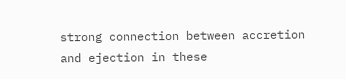strong connection between accretion and ejection in these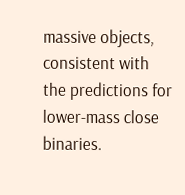massive objects, consistent with the predictions for lower-mass close binaries.